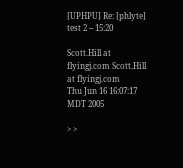[UPHPU] Re: [phlyte] test 2 -- 15:20

Scott.Hill at flyingj.com Scott.Hill at flyingj.com
Thu Jun 16 16:07:17 MDT 2005

> >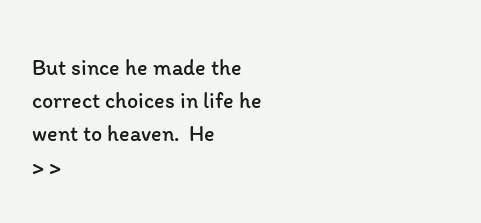But since he made the correct choices in life he went to heaven.  He
> >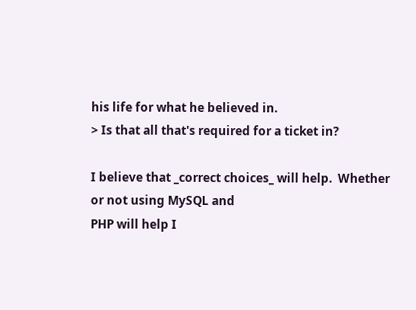his life for what he believed in.
> Is that all that's required for a ticket in?

I believe that _correct choices_ will help.  Whether or not using MySQL and
PHP will help I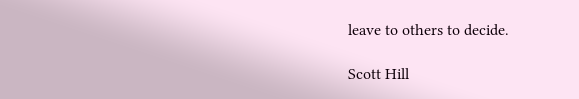leave to others to decide.

Scott Hill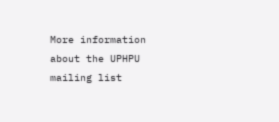More information about the UPHPU mailing list